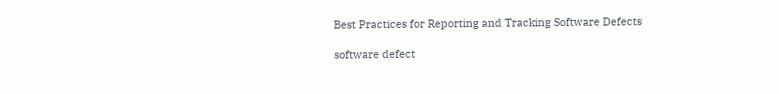Best Practices for Reporting and Tracking Software Defects

software defect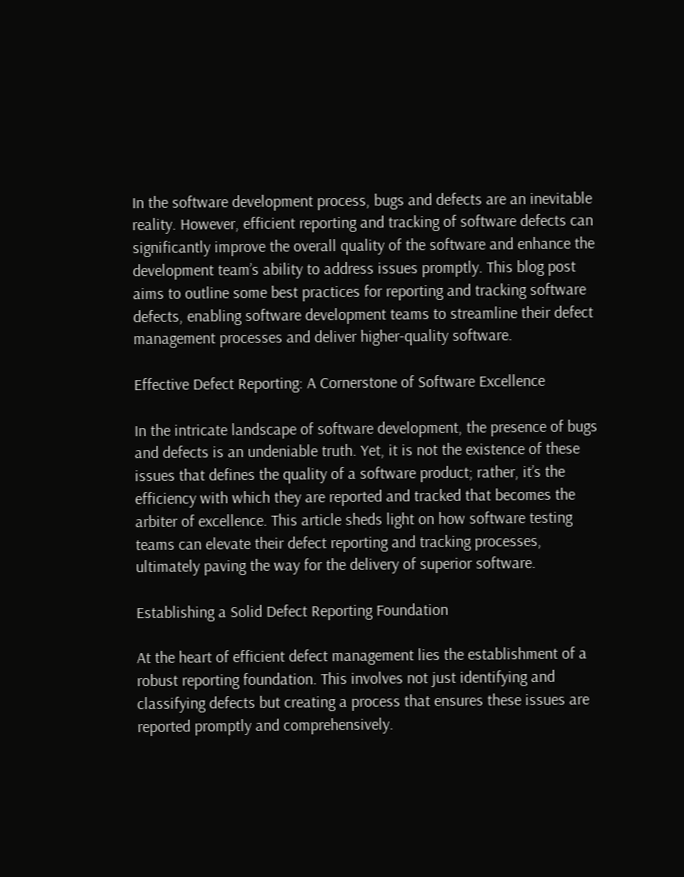In the software development process, bugs and defects are an inevitable reality. However, efficient reporting and tracking of software defects can significantly improve the overall quality of the software and enhance the development team’s ability to address issues promptly. This blog post aims to outline some best practices for reporting and tracking software defects, enabling software development teams to streamline their defect management processes and deliver higher-quality software.

Effective Defect Reporting: A Cornerstone of Software Excellence

In the intricate landscape of software development, the presence of bugs and defects is an undeniable truth. Yet, it is not the existence of these issues that defines the quality of a software product; rather, it’s the efficiency with which they are reported and tracked that becomes the arbiter of excellence. This article sheds light on how software testing teams can elevate their defect reporting and tracking processes, ultimately paving the way for the delivery of superior software.

Establishing a Solid Defect Reporting Foundation

At the heart of efficient defect management lies the establishment of a robust reporting foundation. This involves not just identifying and classifying defects but creating a process that ensures these issues are reported promptly and comprehensively.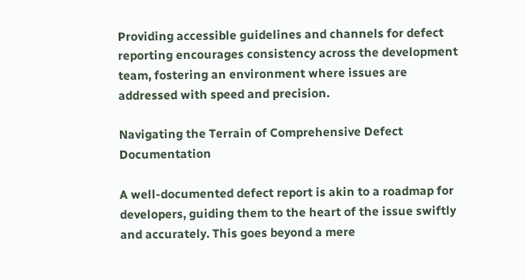Providing accessible guidelines and channels for defect reporting encourages consistency across the development team, fostering an environment where issues are addressed with speed and precision.

Navigating the Terrain of Comprehensive Defect Documentation

A well-documented defect report is akin to a roadmap for developers, guiding them to the heart of the issue swiftly and accurately. This goes beyond a mere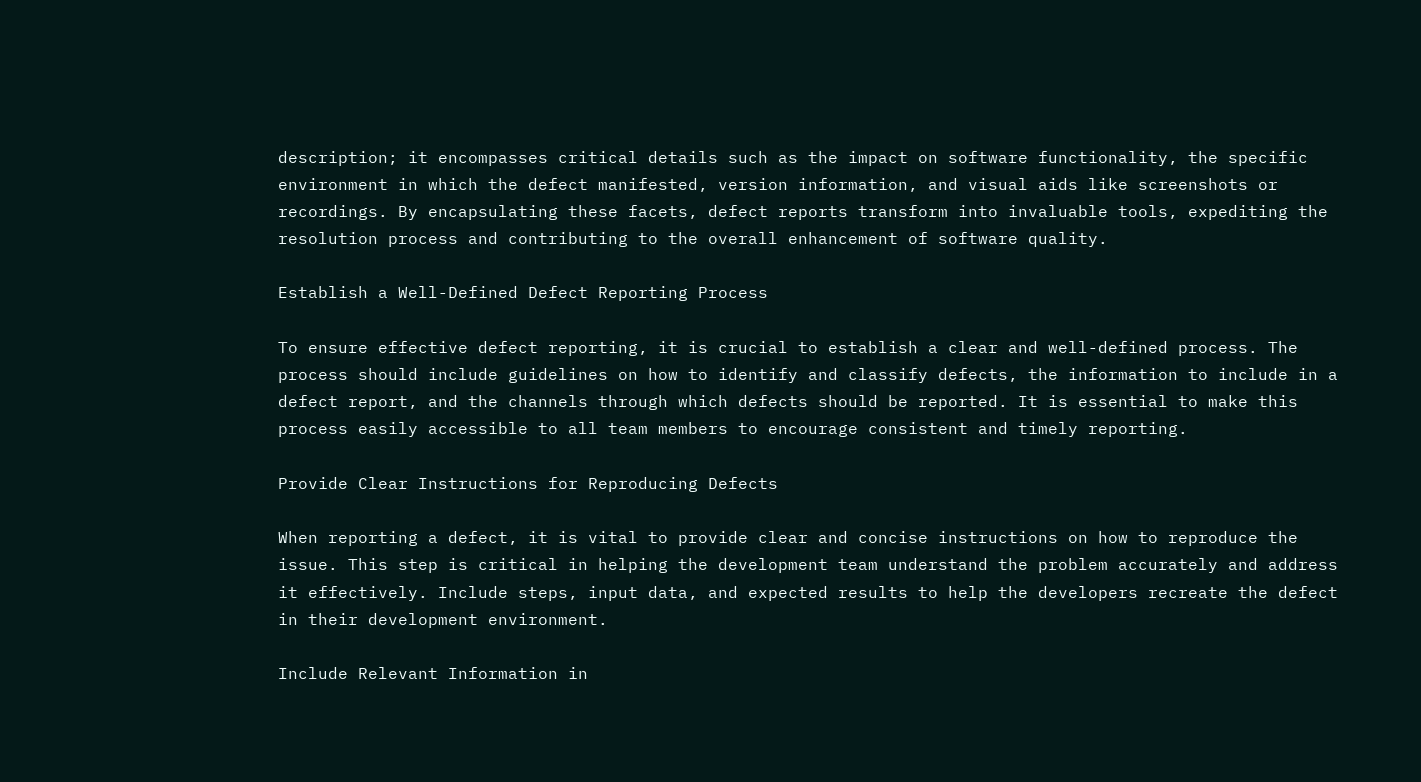description; it encompasses critical details such as the impact on software functionality, the specific environment in which the defect manifested, version information, and visual aids like screenshots or recordings. By encapsulating these facets, defect reports transform into invaluable tools, expediting the resolution process and contributing to the overall enhancement of software quality.

Establish a Well-Defined Defect Reporting Process

To ensure effective defect reporting, it is crucial to establish a clear and well-defined process. The process should include guidelines on how to identify and classify defects, the information to include in a defect report, and the channels through which defects should be reported. It is essential to make this process easily accessible to all team members to encourage consistent and timely reporting.

Provide Clear Instructions for Reproducing Defects

When reporting a defect, it is vital to provide clear and concise instructions on how to reproduce the issue. This step is critical in helping the development team understand the problem accurately and address it effectively. Include steps, input data, and expected results to help the developers recreate the defect in their development environment.

Include Relevant Information in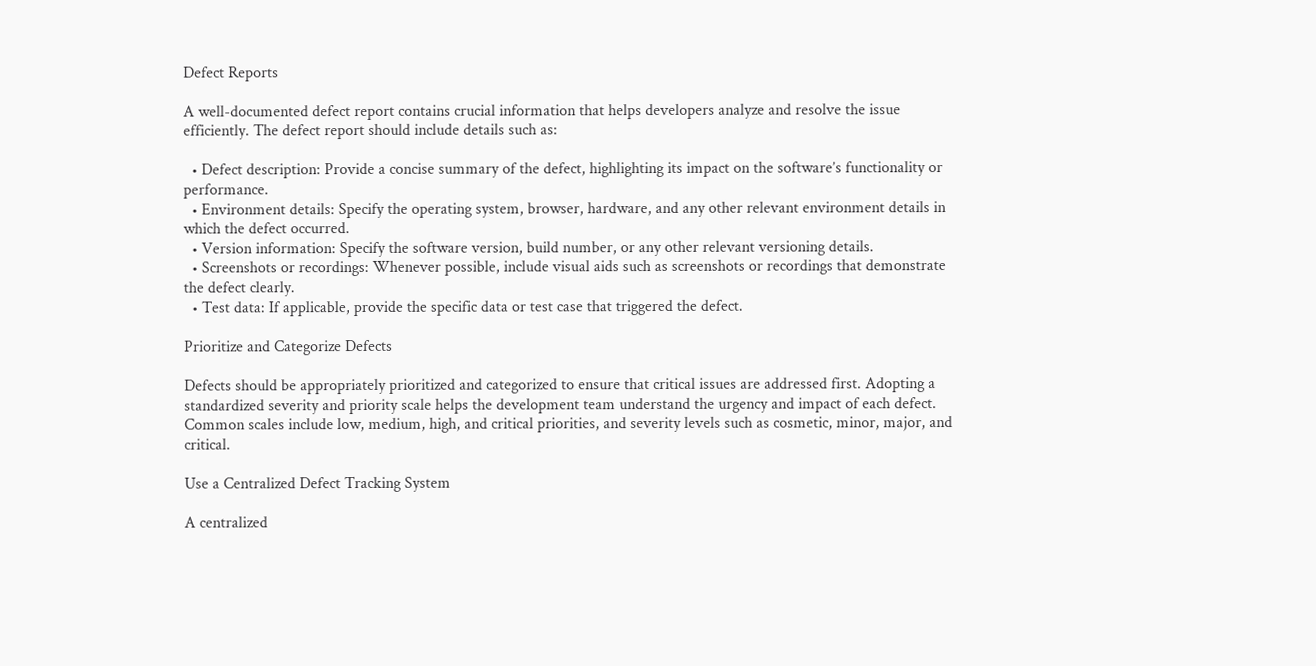Defect Reports

A well-documented defect report contains crucial information that helps developers analyze and resolve the issue efficiently. The defect report should include details such as:

  • Defect description: Provide a concise summary of the defect, highlighting its impact on the software’s functionality or performance.
  • Environment details: Specify the operating system, browser, hardware, and any other relevant environment details in which the defect occurred.
  • Version information: Specify the software version, build number, or any other relevant versioning details.
  • Screenshots or recordings: Whenever possible, include visual aids such as screenshots or recordings that demonstrate the defect clearly.
  • Test data: If applicable, provide the specific data or test case that triggered the defect.

Prioritize and Categorize Defects

Defects should be appropriately prioritized and categorized to ensure that critical issues are addressed first. Adopting a standardized severity and priority scale helps the development team understand the urgency and impact of each defect. Common scales include low, medium, high, and critical priorities, and severity levels such as cosmetic, minor, major, and critical.

Use a Centralized Defect Tracking System

A centralized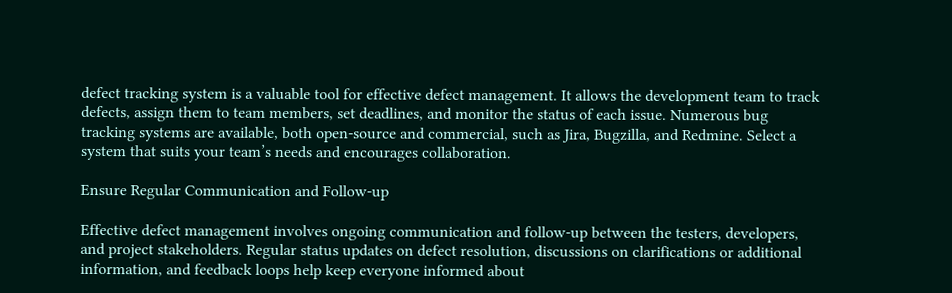defect tracking system is a valuable tool for effective defect management. It allows the development team to track defects, assign them to team members, set deadlines, and monitor the status of each issue. Numerous bug tracking systems are available, both open-source and commercial, such as Jira, Bugzilla, and Redmine. Select a system that suits your team’s needs and encourages collaboration.

Ensure Regular Communication and Follow-up

Effective defect management involves ongoing communication and follow-up between the testers, developers, and project stakeholders. Regular status updates on defect resolution, discussions on clarifications or additional information, and feedback loops help keep everyone informed about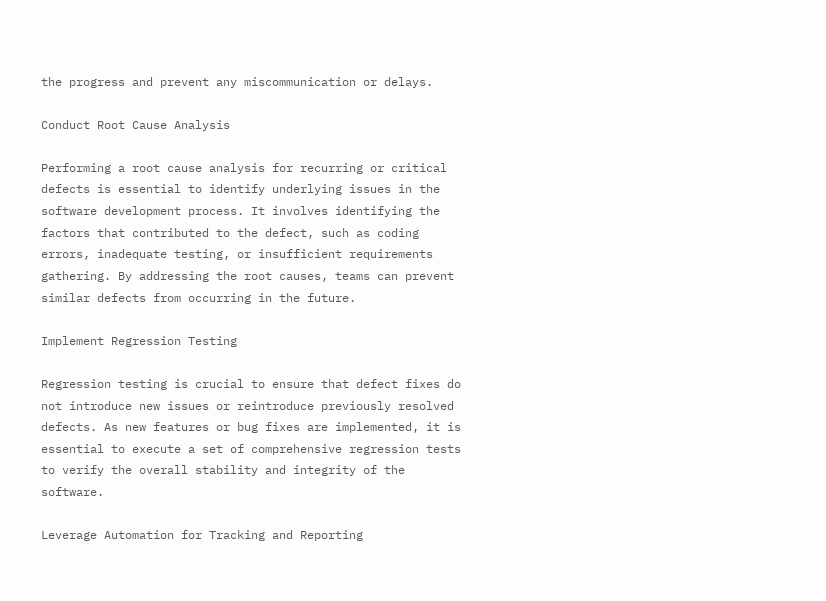the progress and prevent any miscommunication or delays.

Conduct Root Cause Analysis

Performing a root cause analysis for recurring or critical defects is essential to identify underlying issues in the software development process. It involves identifying the factors that contributed to the defect, such as coding errors, inadequate testing, or insufficient requirements gathering. By addressing the root causes, teams can prevent similar defects from occurring in the future.

Implement Regression Testing

Regression testing is crucial to ensure that defect fixes do not introduce new issues or reintroduce previously resolved defects. As new features or bug fixes are implemented, it is essential to execute a set of comprehensive regression tests to verify the overall stability and integrity of the software.

Leverage Automation for Tracking and Reporting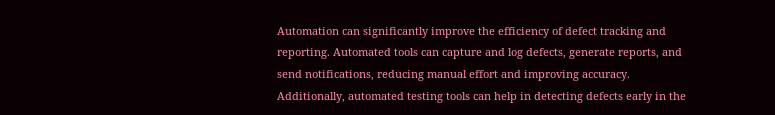Automation can significantly improve the efficiency of defect tracking and reporting. Automated tools can capture and log defects, generate reports, and send notifications, reducing manual effort and improving accuracy. Additionally, automated testing tools can help in detecting defects early in the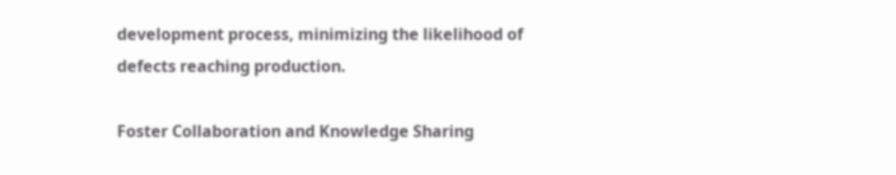development process, minimizing the likelihood of defects reaching production.

Foster Collaboration and Knowledge Sharing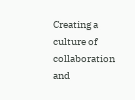Creating a culture of collaboration and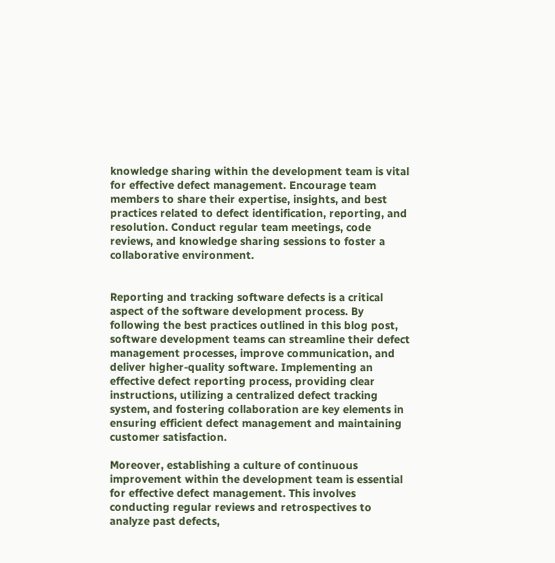knowledge sharing within the development team is vital for effective defect management. Encourage team members to share their expertise, insights, and best practices related to defect identification, reporting, and resolution. Conduct regular team meetings, code reviews, and knowledge sharing sessions to foster a collaborative environment.


Reporting and tracking software defects is a critical aspect of the software development process. By following the best practices outlined in this blog post, software development teams can streamline their defect management processes, improve communication, and deliver higher-quality software. Implementing an effective defect reporting process, providing clear instructions, utilizing a centralized defect tracking system, and fostering collaboration are key elements in ensuring efficient defect management and maintaining customer satisfaction.

Moreover, establishing a culture of continuous improvement within the development team is essential for effective defect management. This involves conducting regular reviews and retrospectives to analyze past defects,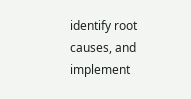identify root causes, and implement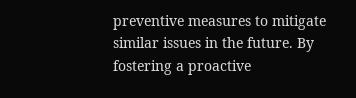preventive measures to mitigate similar issues in the future. By fostering a proactive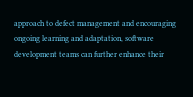approach to defect management and encouraging ongoing learning and adaptation, software development teams can further enhance their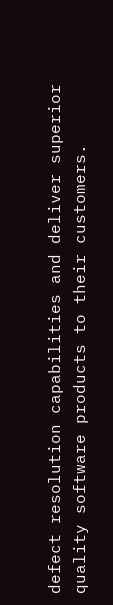defect resolution capabilities and deliver superior quality software products to their customers.